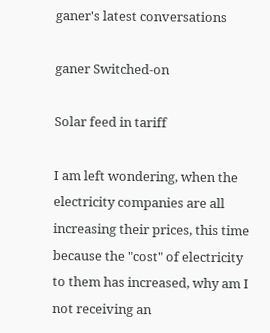ganer's latest conversations

ganer Switched-on

Solar feed in tariff

I am left wondering, when the electricity companies are all increasing their prices, this time because the "cost" of electricity to them has increased, why am I not receiving an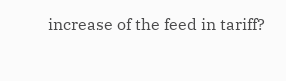increase of the feed in tariff?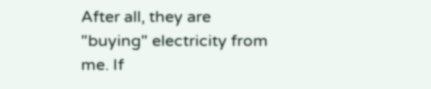After all, they are "buying" electricity from me. If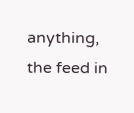anything, the feed in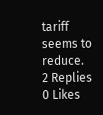tariff seems to reduce.
2 Replies 0 Likes